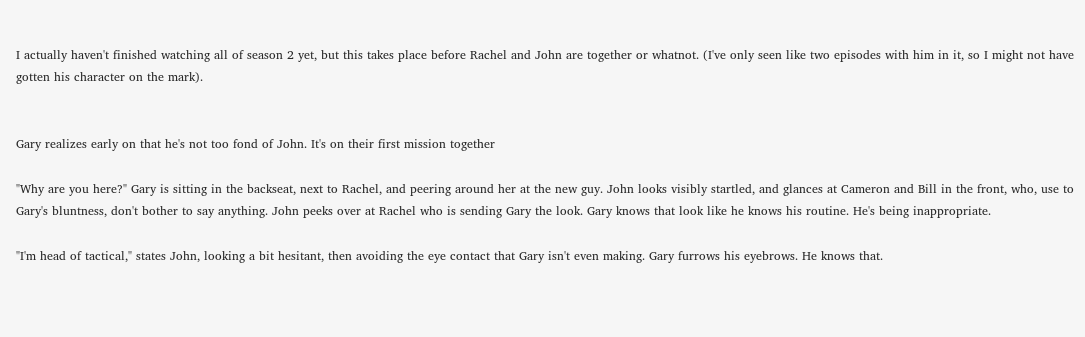I actually haven't finished watching all of season 2 yet, but this takes place before Rachel and John are together or whatnot. (I've only seen like two episodes with him in it, so I might not have gotten his character on the mark).


Gary realizes early on that he's not too fond of John. It's on their first mission together

"Why are you here?" Gary is sitting in the backseat, next to Rachel, and peering around her at the new guy. John looks visibly startled, and glances at Cameron and Bill in the front, who, use to Gary's bluntness, don't bother to say anything. John peeks over at Rachel who is sending Gary the look. Gary knows that look like he knows his routine. He's being inappropriate.

"I'm head of tactical," states John, looking a bit hesitant, then avoiding the eye contact that Gary isn't even making. Gary furrows his eyebrows. He knows that.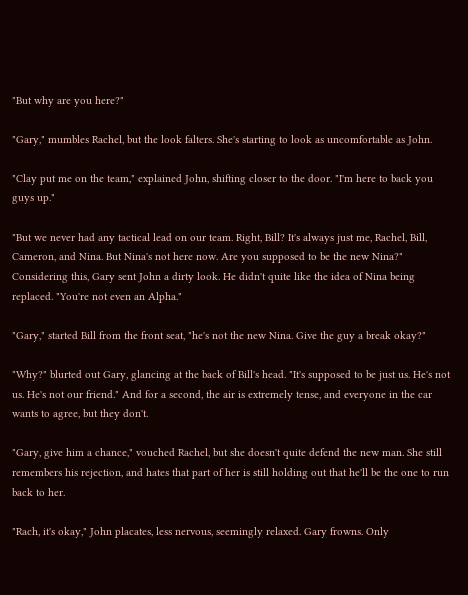"But why are you here?"

"Gary," mumbles Rachel, but the look falters. She's starting to look as uncomfortable as John.

"Clay put me on the team," explained John, shifting closer to the door. "I'm here to back you guys up."

"But we never had any tactical lead on our team. Right, Bill? It's always just me, Rachel, Bill, Cameron, and Nina. But Nina's not here now. Are you supposed to be the new Nina?" Considering this, Gary sent John a dirty look. He didn't quite like the idea of Nina being replaced. "You're not even an Alpha."

"Gary," started Bill from the front seat, "he's not the new Nina. Give the guy a break okay?"

"Why?" blurted out Gary, glancing at the back of Bill's head. "It's supposed to be just us. He's not us. He's not our friend." And for a second, the air is extremely tense, and everyone in the car wants to agree, but they don't.

"Gary, give him a chance," vouched Rachel, but she doesn't quite defend the new man. She still remembers his rejection, and hates that part of her is still holding out that he'll be the one to run back to her.

"Rach, it's okay," John placates, less nervous, seemingly relaxed. Gary frowns. Only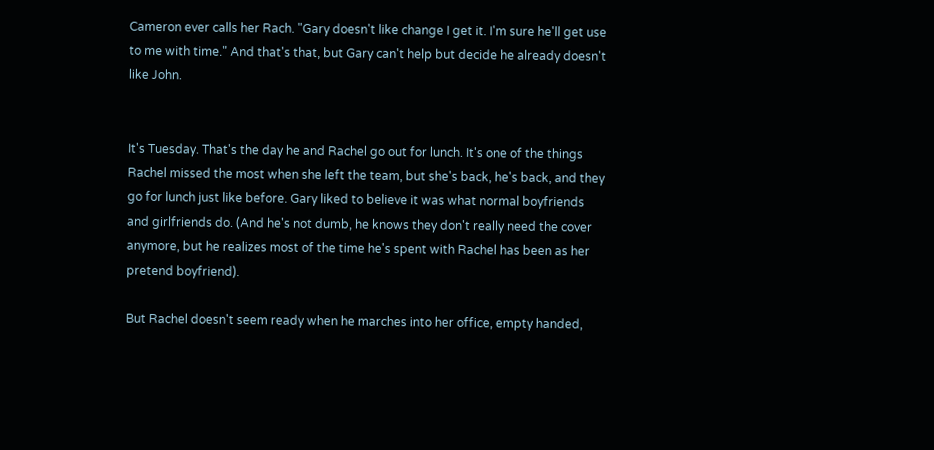Cameron ever calls her Rach. "Gary doesn't like change I get it. I'm sure he'll get use to me with time." And that's that, but Gary can't help but decide he already doesn't like John.


It's Tuesday. That's the day he and Rachel go out for lunch. It's one of the things Rachel missed the most when she left the team, but she's back, he's back, and they go for lunch just like before. Gary liked to believe it was what normal boyfriends and girlfriends do. (And he's not dumb, he knows they don't really need the cover anymore, but he realizes most of the time he's spent with Rachel has been as her pretend boyfriend).

But Rachel doesn't seem ready when he marches into her office, empty handed,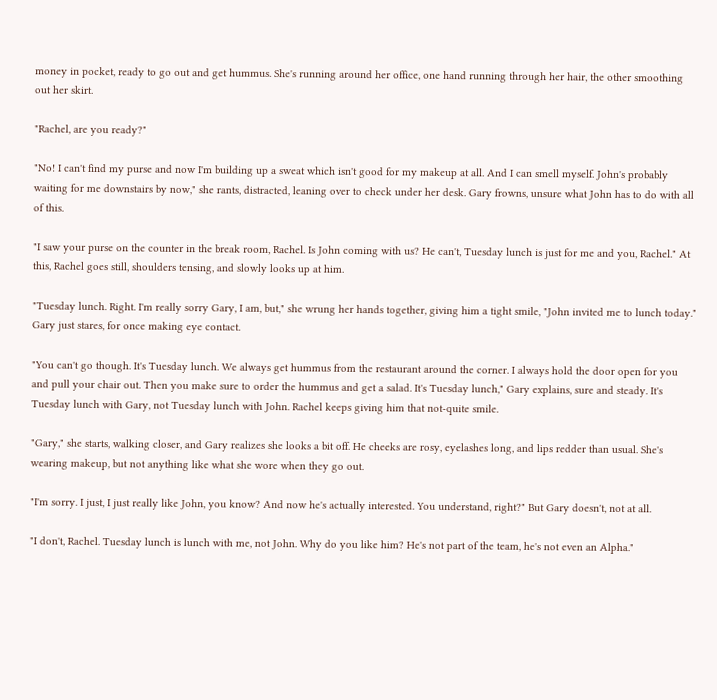money in pocket, ready to go out and get hummus. She's running around her office, one hand running through her hair, the other smoothing out her skirt.

"Rachel, are you ready?"

"No! I can't find my purse and now I'm building up a sweat which isn't good for my makeup at all. And I can smell myself. John's probably waiting for me downstairs by now," she rants, distracted, leaning over to check under her desk. Gary frowns, unsure what John has to do with all of this.

"I saw your purse on the counter in the break room, Rachel. Is John coming with us? He can't, Tuesday lunch is just for me and you, Rachel." At this, Rachel goes still, shoulders tensing, and slowly looks up at him.

"Tuesday lunch. Right. I'm really sorry Gary, I am, but," she wrung her hands together, giving him a tight smile, "John invited me to lunch today." Gary just stares, for once making eye contact.

"You can't go though. It's Tuesday lunch. We always get hummus from the restaurant around the corner. I always hold the door open for you and pull your chair out. Then you make sure to order the hummus and get a salad. It's Tuesday lunch," Gary explains, sure and steady. It's Tuesday lunch with Gary, not Tuesday lunch with John. Rachel keeps giving him that not-quite smile.

"Gary," she starts, walking closer, and Gary realizes she looks a bit off. He cheeks are rosy, eyelashes long, and lips redder than usual. She's wearing makeup, but not anything like what she wore when they go out.

"I'm sorry. I just, I just really like John, you know? And now he's actually interested. You understand, right?" But Gary doesn't, not at all.

"I don't, Rachel. Tuesday lunch is lunch with me, not John. Why do you like him? He's not part of the team, he's not even an Alpha."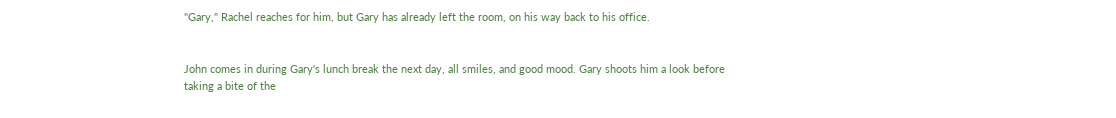"Gary," Rachel reaches for him, but Gary has already left the room, on his way back to his office.


John comes in during Gary's lunch break the next day, all smiles, and good mood. Gary shoots him a look before taking a bite of the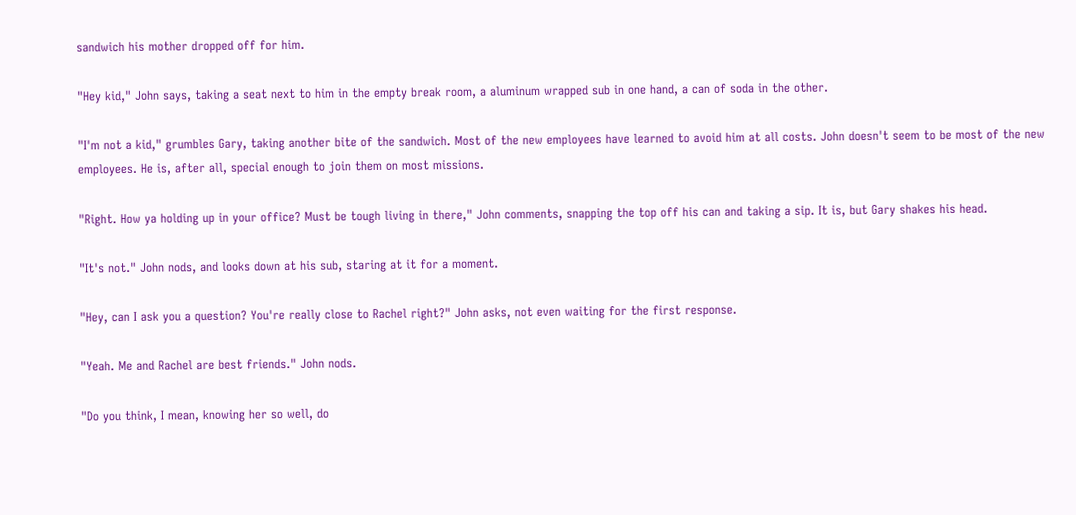sandwich his mother dropped off for him.

"Hey kid," John says, taking a seat next to him in the empty break room, a aluminum wrapped sub in one hand, a can of soda in the other.

"I'm not a kid," grumbles Gary, taking another bite of the sandwich. Most of the new employees have learned to avoid him at all costs. John doesn't seem to be most of the new employees. He is, after all, special enough to join them on most missions.

"Right. How ya holding up in your office? Must be tough living in there," John comments, snapping the top off his can and taking a sip. It is, but Gary shakes his head.

"It's not." John nods, and looks down at his sub, staring at it for a moment.

"Hey, can I ask you a question? You're really close to Rachel right?" John asks, not even waiting for the first response.

"Yeah. Me and Rachel are best friends." John nods.

"Do you think, I mean, knowing her so well, do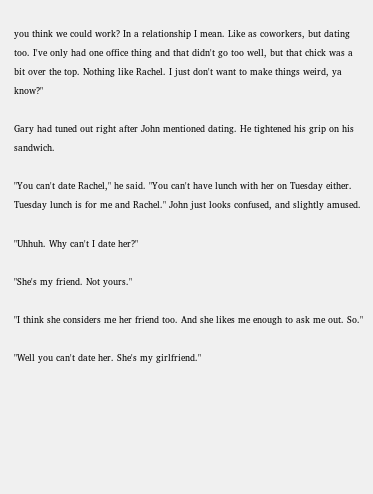you think we could work? In a relationship I mean. Like as coworkers, but dating too. I've only had one office thing and that didn't go too well, but that chick was a bit over the top. Nothing like Rachel. I just don't want to make things weird, ya know?"

Gary had tuned out right after John mentioned dating. He tightened his grip on his sandwich.

"You can't date Rachel," he said. "You can't have lunch with her on Tuesday either. Tuesday lunch is for me and Rachel." John just looks confused, and slightly amused.

"Uhhuh. Why can't I date her?"

"She's my friend. Not yours."

"I think she considers me her friend too. And she likes me enough to ask me out. So."

"Well you can't date her. She's my girlfriend."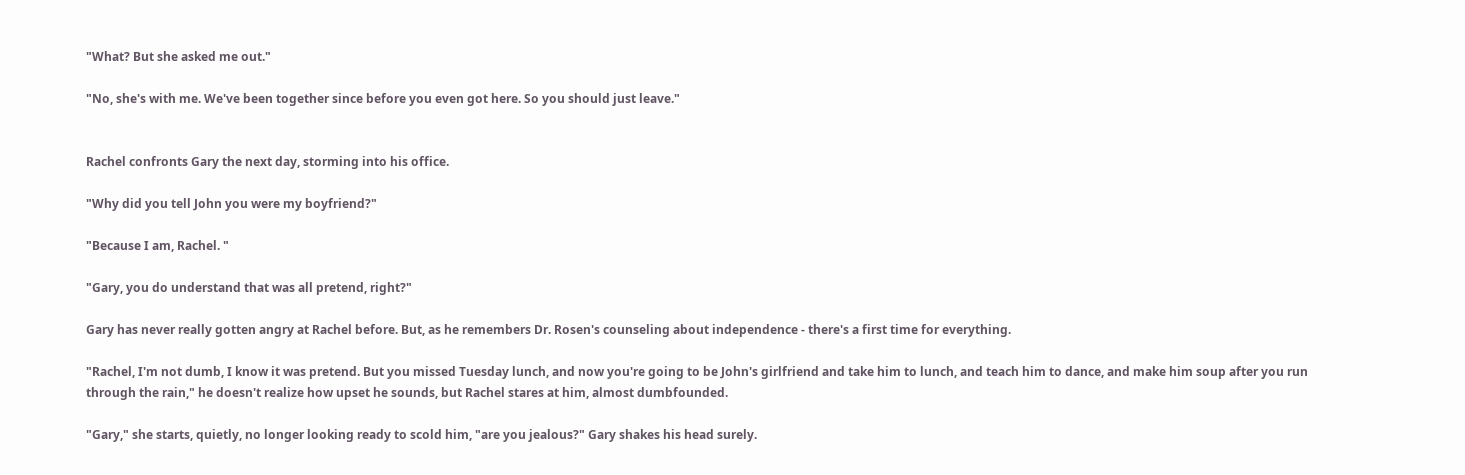"What? But she asked me out."

"No, she's with me. We've been together since before you even got here. So you should just leave."


Rachel confronts Gary the next day, storming into his office.

"Why did you tell John you were my boyfriend?"

"Because I am, Rachel. "

"Gary, you do understand that was all pretend, right?"

Gary has never really gotten angry at Rachel before. But, as he remembers Dr. Rosen's counseling about independence - there's a first time for everything.

"Rachel, I'm not dumb, I know it was pretend. But you missed Tuesday lunch, and now you're going to be John's girlfriend and take him to lunch, and teach him to dance, and make him soup after you run through the rain," he doesn't realize how upset he sounds, but Rachel stares at him, almost dumbfounded.

"Gary," she starts, quietly, no longer looking ready to scold him, "are you jealous?" Gary shakes his head surely.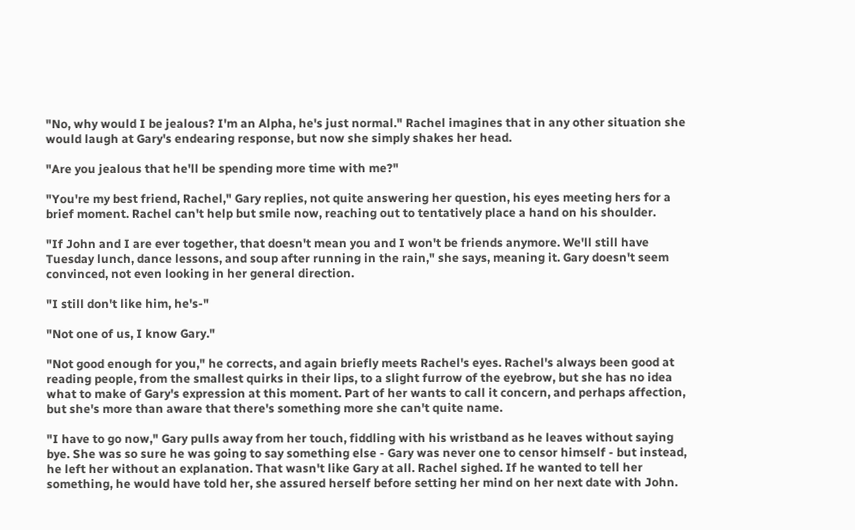"No, why would I be jealous? I'm an Alpha, he's just normal." Rachel imagines that in any other situation she would laugh at Gary's endearing response, but now she simply shakes her head.

"Are you jealous that he'll be spending more time with me?"

"You're my best friend, Rachel," Gary replies, not quite answering her question, his eyes meeting hers for a brief moment. Rachel can't help but smile now, reaching out to tentatively place a hand on his shoulder.

"If John and I are ever together, that doesn't mean you and I won't be friends anymore. We'll still have Tuesday lunch, dance lessons, and soup after running in the rain," she says, meaning it. Gary doesn't seem convinced, not even looking in her general direction.

"I still don't like him, he's-"

"Not one of us, I know Gary."

"Not good enough for you," he corrects, and again briefly meets Rachel's eyes. Rachel's always been good at reading people, from the smallest quirks in their lips, to a slight furrow of the eyebrow, but she has no idea what to make of Gary's expression at this moment. Part of her wants to call it concern, and perhaps affection, but she's more than aware that there's something more she can't quite name.

"I have to go now," Gary pulls away from her touch, fiddling with his wristband as he leaves without saying bye. She was so sure he was going to say something else - Gary was never one to censor himself - but instead, he left her without an explanation. That wasn't like Gary at all. Rachel sighed. If he wanted to tell her something, he would have told her, she assured herself before setting her mind on her next date with John.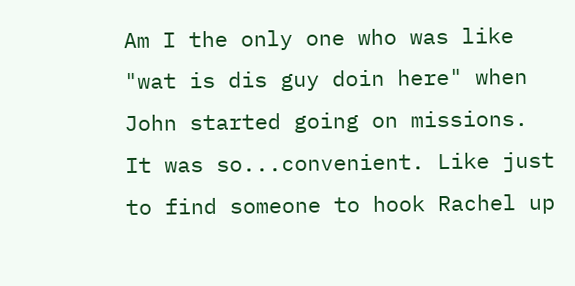Am I the only one who was like "wat is dis guy doin here" when John started going on missions. It was so...convenient. Like just to find someone to hook Rachel up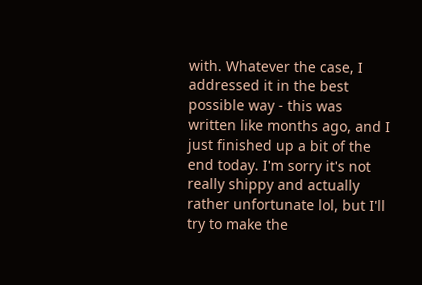with. Whatever the case, I addressed it in the best possible way - this was written like months ago, and I just finished up a bit of the end today. I'm sorry it's not really shippy and actually rather unfortunate lol, but I'll try to make the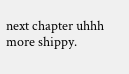next chapter uhhh more shippy.